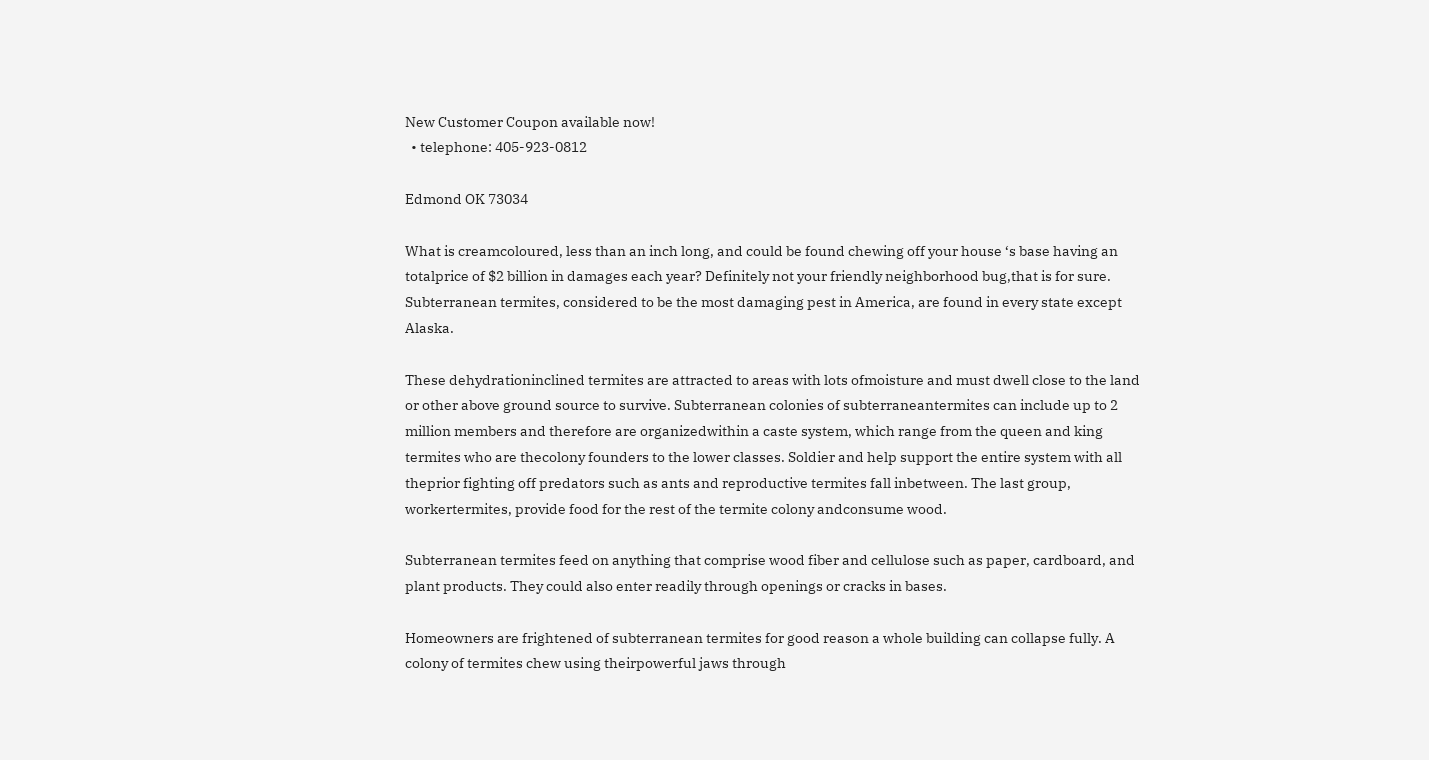New Customer Coupon available now!
  • telephone: 405-923-0812

Edmond OK 73034

What is creamcoloured, less than an inch long, and could be found chewing off your house ‘s base having an totalprice of $2 billion in damages each year? Definitely not your friendly neighborhood bug,that is for sure. Subterranean termites, considered to be the most damaging pest in America, are found in every state except Alaska.

These dehydrationinclined termites are attracted to areas with lots ofmoisture and must dwell close to the land or other above ground source to survive. Subterranean colonies of subterraneantermites can include up to 2 million members and therefore are organizedwithin a caste system, which range from the queen and king termites who are thecolony founders to the lower classes. Soldier and help support the entire system with all theprior fighting off predators such as ants and reproductive termites fall inbetween. The last group, workertermites, provide food for the rest of the termite colony andconsume wood.

Subterranean termites feed on anything that comprise wood fiber and cellulose such as paper, cardboard, and plant products. They could also enter readily through openings or cracks in bases.

Homeowners are frightened of subterranean termites for good reason a whole building can collapse fully. A colony of termites chew using theirpowerful jaws through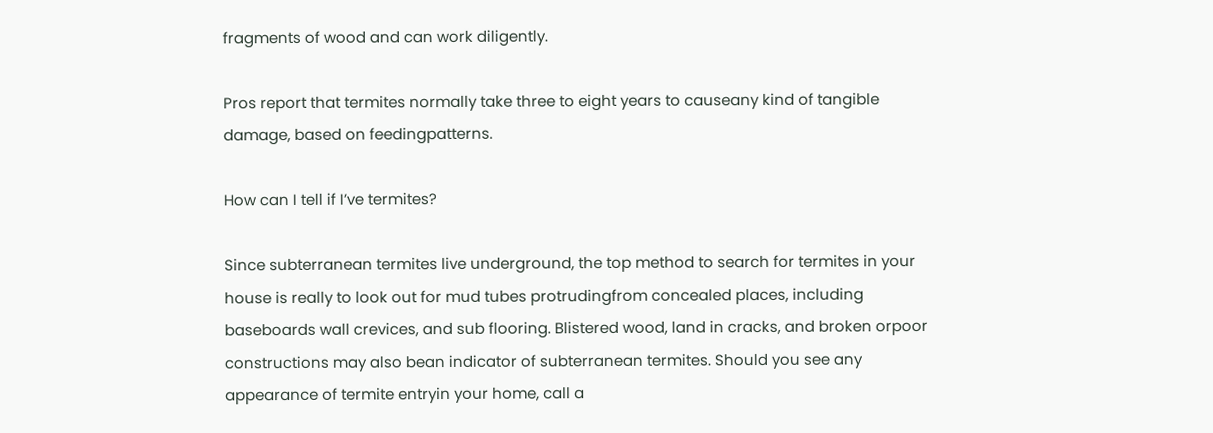fragments of wood and can work diligently.

Pros report that termites normally take three to eight years to causeany kind of tangible damage, based on feedingpatterns.

How can I tell if I’ve termites?

Since subterranean termites live underground, the top method to search for termites in your house is really to look out for mud tubes protrudingfrom concealed places, including baseboards wall crevices, and sub flooring. Blistered wood, land in cracks, and broken orpoor constructions may also bean indicator of subterranean termites. Should you see any appearance of termite entryin your home, call a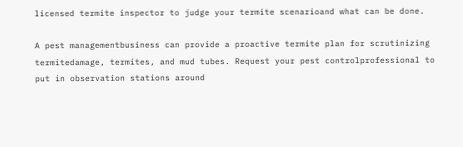licensed termite inspector to judge your termite scenarioand what can be done.

A pest managementbusiness can provide a proactive termite plan for scrutinizing termitedamage, termites, and mud tubes. Request your pest controlprofessional to put in observation stations around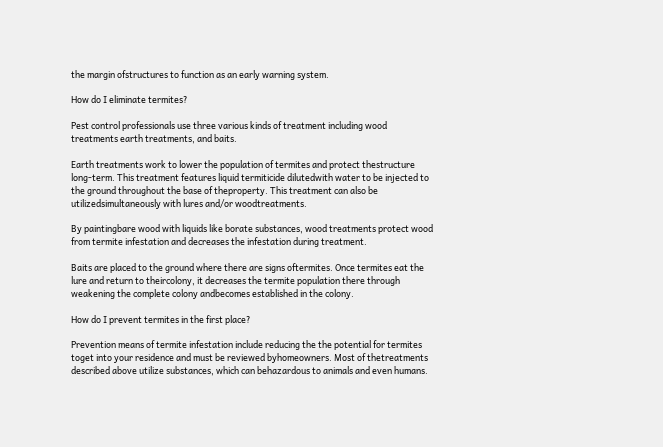the margin ofstructures to function as an early warning system.

How do I eliminate termites?

Pest control professionals use three various kinds of treatment including wood treatments earth treatments, and baits.

Earth treatments work to lower the population of termites and protect thestructure long-term. This treatment features liquid termiticide dilutedwith water to be injected to the ground throughout the base of theproperty. This treatment can also be utilizedsimultaneously with lures and/or woodtreatments.

By paintingbare wood with liquids like borate substances, wood treatments protect wood from termite infestation and decreases the infestation during treatment.

Baits are placed to the ground where there are signs oftermites. Once termites eat the lure and return to theircolony, it decreases the termite population there through weakening the complete colony andbecomes established in the colony.

How do I prevent termites in the first place?

Prevention means of termite infestation include reducing the the potential for termites toget into your residence and must be reviewed byhomeowners. Most of thetreatments described above utilize substances, which can behazardous to animals and even humans.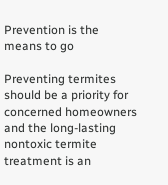Prevention is the means to go

Preventing termites should be a priority for concerned homeowners and the long-lasting nontoxic termite treatment is an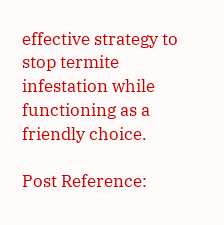effective strategy to stop termite infestation while functioning as a friendly choice.

Post Reference: